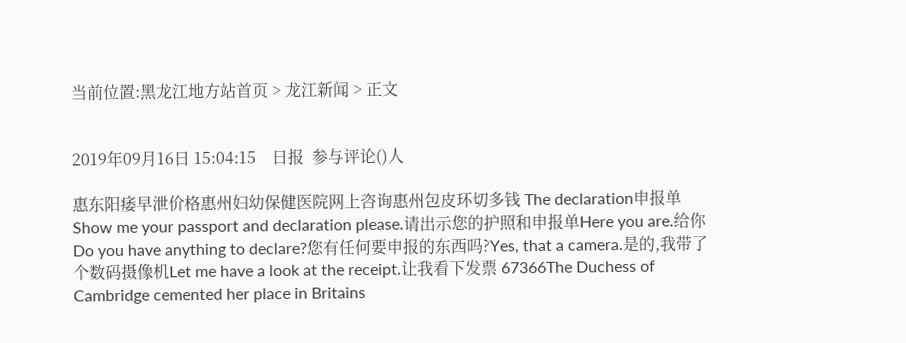当前位置:黑龙江地方站首页 > 龙江新闻 > 正文


2019年09月16日 15:04:15    日报  参与评论()人

惠东阳痿早泄价格惠州妇幼保健医院网上咨询惠州包皮环切多钱 The declaration申报单Show me your passport and declaration please.请出示您的护照和申报单Here you are.给你Do you have anything to declare?您有任何要申报的东西吗?Yes, that a camera.是的,我带了个数码摄像机Let me have a look at the receipt.让我看下发票 67366The Duchess of Cambridge cemented her place in Britains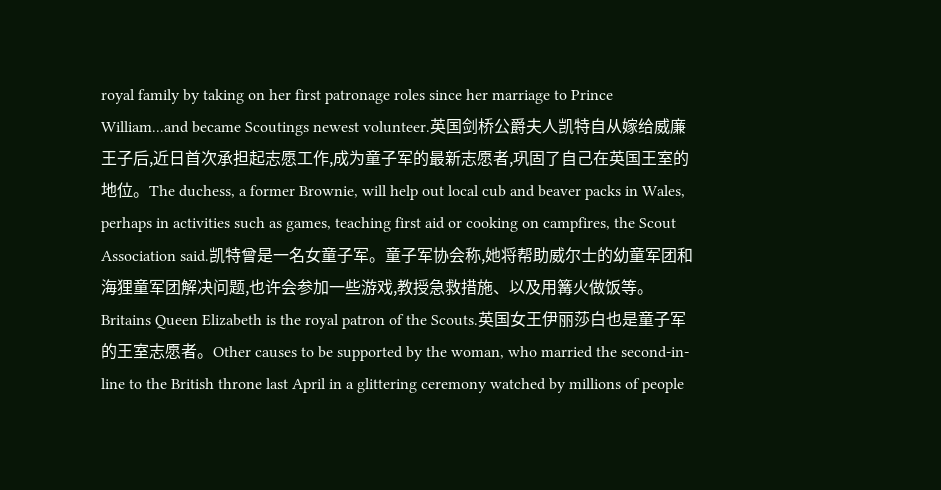royal family by taking on her first patronage roles since her marriage to Prince William...and became Scoutings newest volunteer.英国剑桥公爵夫人凯特自从嫁给威廉王子后,近日首次承担起志愿工作,成为童子军的最新志愿者,巩固了自己在英国王室的地位。The duchess, a former Brownie, will help out local cub and beaver packs in Wales, perhaps in activities such as games, teaching first aid or cooking on campfires, the Scout Association said.凯特曾是一名女童子军。童子军协会称,她将帮助威尔士的幼童军团和海狸童军团解决问题,也许会参加一些游戏,教授急救措施、以及用篝火做饭等。Britains Queen Elizabeth is the royal patron of the Scouts.英国女王伊丽莎白也是童子军的王室志愿者。Other causes to be supported by the woman, who married the second-in-line to the British throne last April in a glittering ceremony watched by millions of people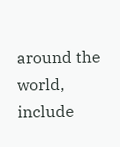around the world, include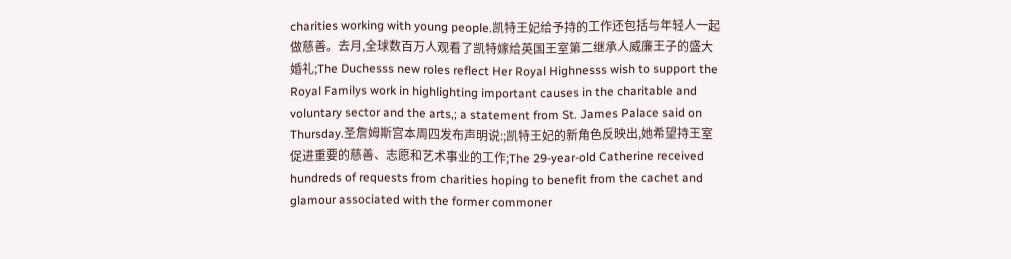charities working with young people.凯特王妃给予持的工作还包括与年轻人一起做慈善。去月,全球数百万人观看了凯特嫁给英国王室第二继承人威廉王子的盛大婚礼;The Duchesss new roles reflect Her Royal Highnesss wish to support the Royal Familys work in highlighting important causes in the charitable and voluntary sector and the arts,; a statement from St. James Palace said on Thursday.圣詹姆斯宫本周四发布声明说:;凯特王妃的新角色反映出,她希望持王室促进重要的慈善、志愿和艺术事业的工作;The 29-year-old Catherine received hundreds of requests from charities hoping to benefit from the cachet and glamour associated with the former commoner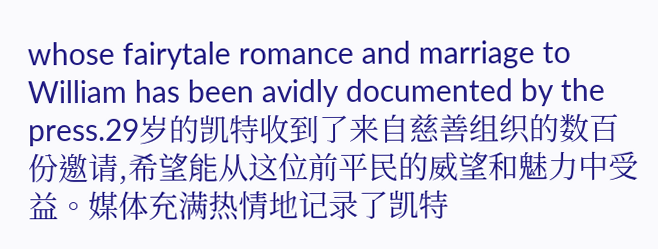whose fairytale romance and marriage to William has been avidly documented by the press.29岁的凯特收到了来自慈善组织的数百份邀请,希望能从这位前平民的威望和魅力中受益。媒体充满热情地记录了凯特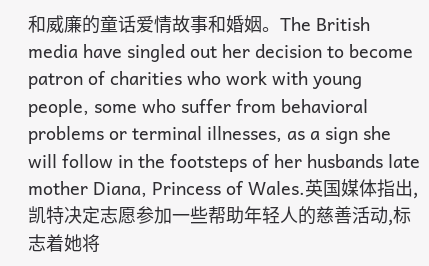和威廉的童话爱情故事和婚姻。The British media have singled out her decision to become patron of charities who work with young people, some who suffer from behavioral problems or terminal illnesses, as a sign she will follow in the footsteps of her husbands late mother Diana, Princess of Wales.英国媒体指出,凯特决定志愿参加一些帮助年轻人的慈善活动,标志着她将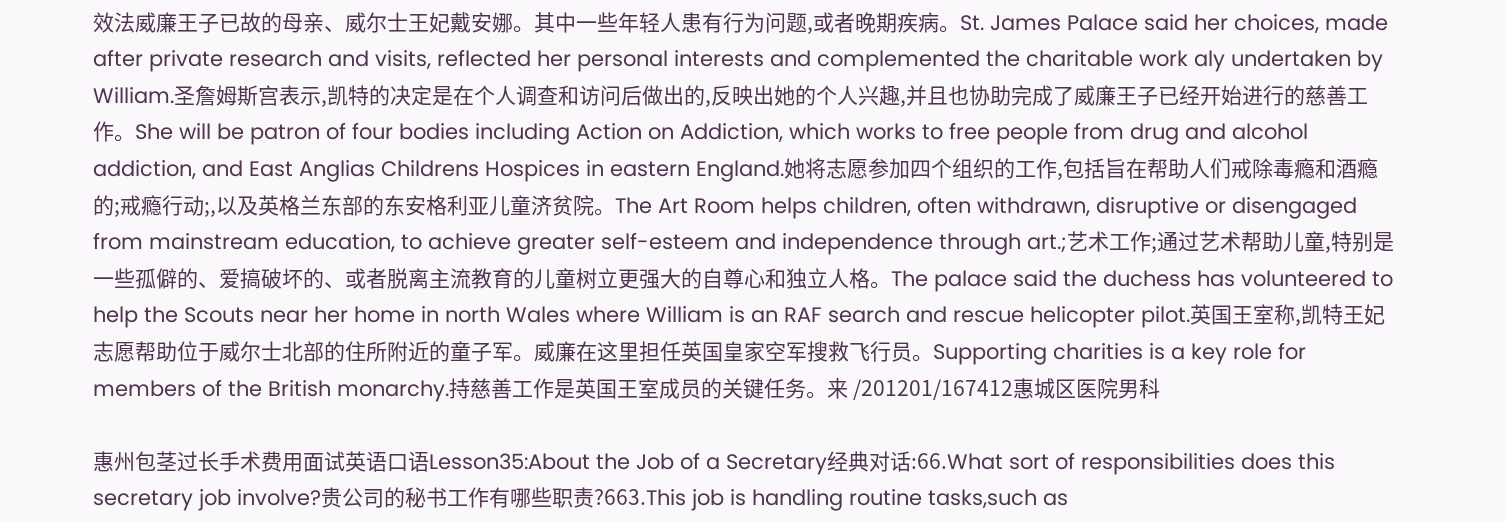效法威廉王子已故的母亲、威尔士王妃戴安娜。其中一些年轻人患有行为问题,或者晚期疾病。St. James Palace said her choices, made after private research and visits, reflected her personal interests and complemented the charitable work aly undertaken by William.圣詹姆斯宫表示,凯特的决定是在个人调查和访问后做出的,反映出她的个人兴趣,并且也协助完成了威廉王子已经开始进行的慈善工作。She will be patron of four bodies including Action on Addiction, which works to free people from drug and alcohol addiction, and East Anglias Childrens Hospices in eastern England.她将志愿参加四个组织的工作,包括旨在帮助人们戒除毒瘾和酒瘾的;戒瘾行动;,以及英格兰东部的东安格利亚儿童济贫院。The Art Room helps children, often withdrawn, disruptive or disengaged from mainstream education, to achieve greater self-esteem and independence through art.;艺术工作;通过艺术帮助儿童,特别是一些孤僻的、爱搞破坏的、或者脱离主流教育的儿童树立更强大的自尊心和独立人格。The palace said the duchess has volunteered to help the Scouts near her home in north Wales where William is an RAF search and rescue helicopter pilot.英国王室称,凯特王妃志愿帮助位于威尔士北部的住所附近的童子军。威廉在这里担任英国皇家空军搜救飞行员。Supporting charities is a key role for members of the British monarchy.持慈善工作是英国王室成员的关键任务。来 /201201/167412惠城区医院男科

惠州包茎过长手术费用面试英语口语Lesson35:About the Job of a Secretary经典对话:66.What sort of responsibilities does this secretary job involve?贵公司的秘书工作有哪些职责?663.This job is handling routine tasks,such as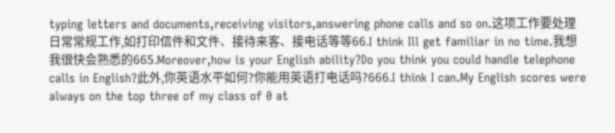typing letters and documents,receiving visitors,answering phone calls and so on.这项工作要处理日常常规工作,如打印信件和文件、接待来客、接电话等等66.I think Ill get familiar in no time.我想我很快会熟悉的665.Moreover,how is your English ability?Do you think you could handle telephone calls in English?此外,你英语水平如何?你能用英语打电话吗?666.I think I can.My English scores were always on the top three of my class of 0 at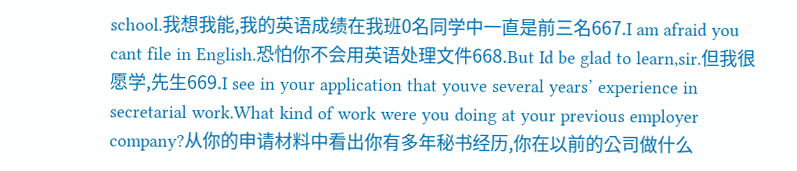school.我想我能,我的英语成绩在我班0名同学中一直是前三名667.I am afraid you cant file in English.恐怕你不会用英语处理文件668.But Id be glad to learn,sir.但我很愿学,先生669.I see in your application that youve several years’ experience in secretarial work.What kind of work were you doing at your previous employer company?从你的申请材料中看出你有多年秘书经历,你在以前的公司做什么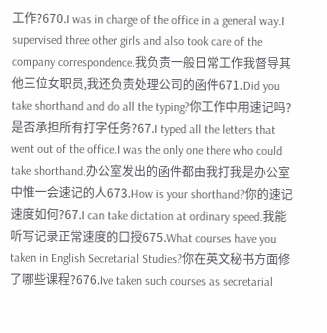工作?670.I was in charge of the office in a general way.I supervised three other girls and also took care of the company correspondence.我负责一般日常工作我督导其他三位女职员,我还负责处理公司的函件671.Did you take shorthand and do all the typing?你工作中用速记吗?是否承担所有打字任务?67.I typed all the letters that went out of the office.I was the only one there who could take shorthand.办公室发出的函件都由我打我是办公室中惟一会速记的人673.How is your shorthand?你的速记速度如何?67.I can take dictation at ordinary speed.我能听写记录正常速度的口授675.What courses have you taken in English Secretarial Studies?你在英文秘书方面修了哪些课程?676.Ive taken such courses as secretarial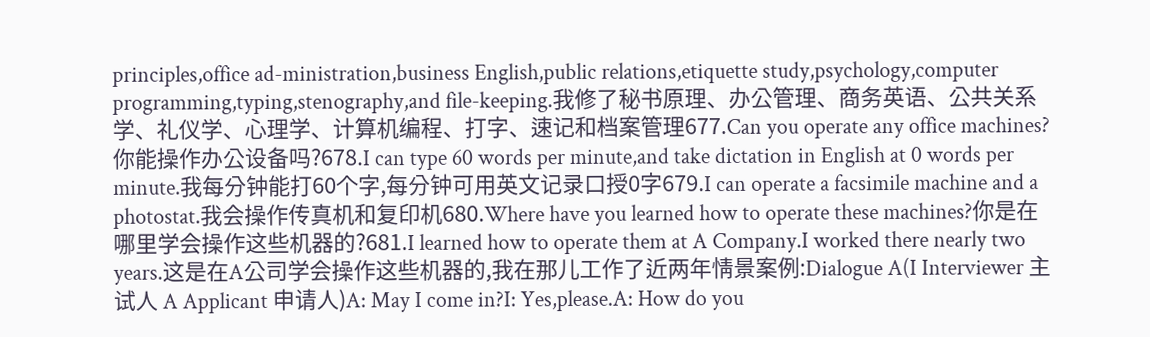principles,office ad-ministration,business English,public relations,etiquette study,psychology,computer programming,typing,stenography,and file-keeping.我修了秘书原理、办公管理、商务英语、公共关系学、礼仪学、心理学、计算机编程、打字、速记和档案管理677.Can you operate any office machines?你能操作办公设备吗?678.I can type 60 words per minute,and take dictation in English at 0 words per minute.我每分钟能打60个字,每分钟可用英文记录口授0字679.I can operate a facsimile machine and a photostat.我会操作传真机和复印机680.Where have you learned how to operate these machines?你是在哪里学会操作这些机器的?681.I learned how to operate them at A Company.I worked there nearly two years.这是在A公司学会操作这些机器的,我在那儿工作了近两年情景案例:Dialogue A(I Interviewer 主试人 A Applicant 申请人)A: May I come in?I: Yes,please.A: How do you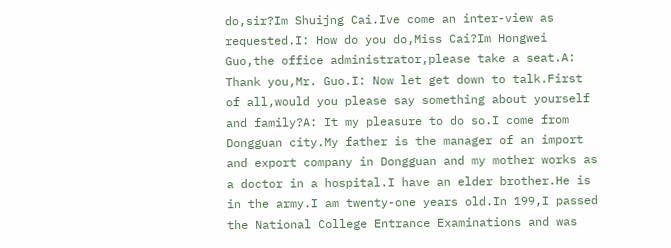do,sir?Im Shuijng Cai.Ive come an inter-view as requested.I: How do you do,Miss Cai?Im Hongwei Guo,the office administrator,please take a seat.A: Thank you,Mr. Guo.I: Now let get down to talk.First of all,would you please say something about yourself and family?A: It my pleasure to do so.I come from Dongguan city.My father is the manager of an import and export company in Dongguan and my mother works as a doctor in a hospital.I have an elder brother.He is in the army.I am twenty-one years old.In 199,I passed the National College Entrance Examinations and was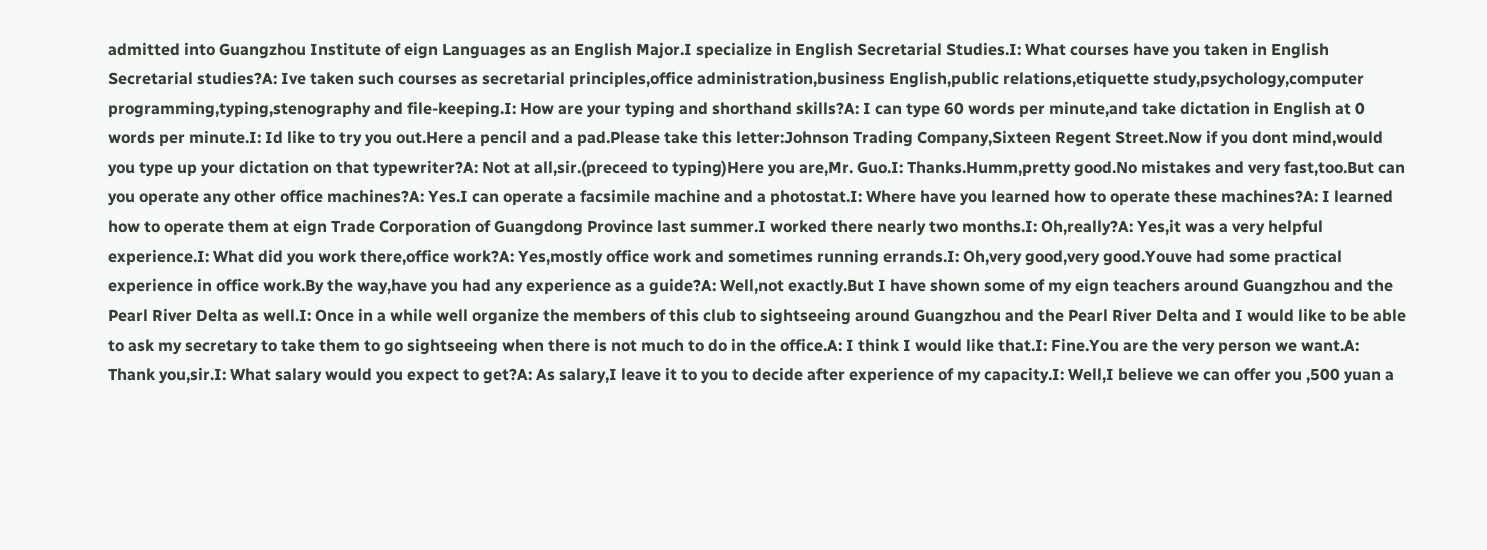admitted into Guangzhou Institute of eign Languages as an English Major.I specialize in English Secretarial Studies.I: What courses have you taken in English Secretarial studies?A: Ive taken such courses as secretarial principles,office administration,business English,public relations,etiquette study,psychology,computer programming,typing,stenography and file-keeping.I: How are your typing and shorthand skills?A: I can type 60 words per minute,and take dictation in English at 0 words per minute.I: Id like to try you out.Here a pencil and a pad.Please take this letter:Johnson Trading Company,Sixteen Regent Street.Now if you dont mind,would you type up your dictation on that typewriter?A: Not at all,sir.(preceed to typing)Here you are,Mr. Guo.I: Thanks.Humm,pretty good.No mistakes and very fast,too.But can you operate any other office machines?A: Yes.I can operate a facsimile machine and a photostat.I: Where have you learned how to operate these machines?A: I learned how to operate them at eign Trade Corporation of Guangdong Province last summer.I worked there nearly two months.I: Oh,really?A: Yes,it was a very helpful experience.I: What did you work there,office work?A: Yes,mostly office work and sometimes running errands.I: Oh,very good,very good.Youve had some practical experience in office work.By the way,have you had any experience as a guide?A: Well,not exactly.But I have shown some of my eign teachers around Guangzhou and the Pearl River Delta as well.I: Once in a while well organize the members of this club to sightseeing around Guangzhou and the Pearl River Delta and I would like to be able to ask my secretary to take them to go sightseeing when there is not much to do in the office.A: I think I would like that.I: Fine.You are the very person we want.A: Thank you,sir.I: What salary would you expect to get?A: As salary,I leave it to you to decide after experience of my capacity.I: Well,I believe we can offer you ,500 yuan a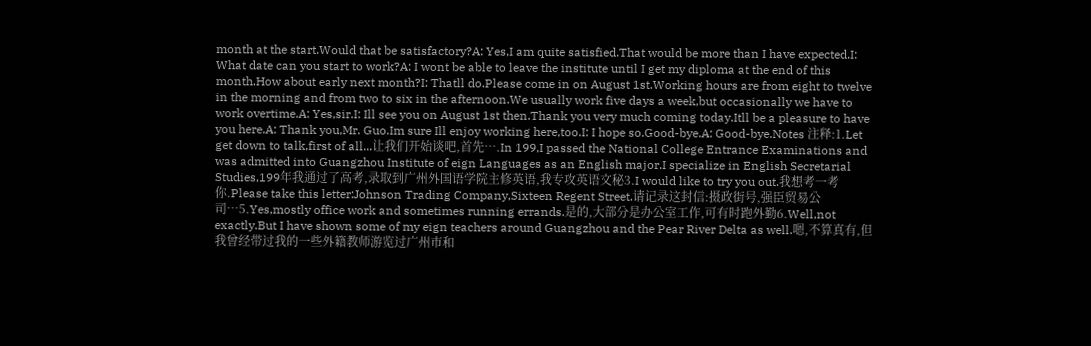month at the start.Would that be satisfactory?A: Yes,I am quite satisfied.That would be more than I have expected.I: What date can you start to work?A: I wont be able to leave the institute until I get my diploma at the end of this month.How about early next month?I: Thatll do.Please come in on August 1st.Working hours are from eight to twelve in the morning and from two to six in the afternoon.We usually work five days a week,but occasionally we have to work overtime.A: Yes,sir.I: Ill see you on August 1st then.Thank you very much coming today.Itll be a pleasure to have you here.A: Thank you,Mr. Guo.Im sure Ill enjoy working here,too.I: I hope so.Good-bye.A: Good-bye.Notes 注释:1.Let get down to talk,first of all...让我们开始谈吧,首先….In 199,I passed the National College Entrance Examinations and was admitted into Guangzhou Institute of eign Languages as an English major.I specialize in English Secretarial Studies,199年我通过了高考,录取到广州外国语学院主修英语,我专攻英语文秘3.I would like to try you out.我想考一考你.Please take this letter:Johnson Trading Company,Sixteen Regent Street.请记录这封信:摄政街号,强臣贸易公司…5.Yes,mostly office work and sometimes running errands.是的,大部分是办公室工作,可有时跑外勤6.Well,not exactly.But I have shown some of my eign teachers around Guangzhou and the Pear River Delta as well.嗯,不算真有,但我曾经带过我的一些外籍教师游览过广州市和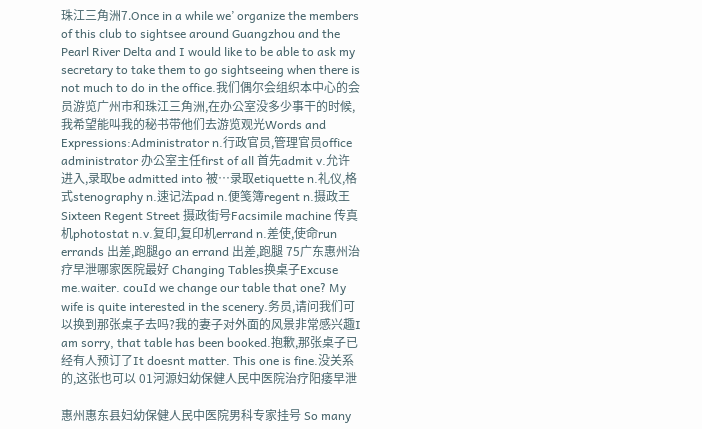珠江三角洲7.Once in a while we’ organize the members of this club to sightsee around Guangzhou and the Pearl River Delta and I would like to be able to ask my secretary to take them to go sightseeing when there is not much to do in the office.我们偶尔会组织本中心的会员游览广州市和珠江三角洲,在办公室没多少事干的时候,我希望能叫我的秘书带他们去游览观光Words and Expressions:Administrator n.行政官员,管理官员office administrator 办公室主任first of all 首先admit v.允许进入,录取be admitted into 被…录取etiquette n.礼仪,格式stenography n.速记法pad n.便笺簿regent n.摄政王Sixteen Regent Street 摄政街号Facsimile machine 传真机photostat n.v.复印,复印机errand n.差使,使命run errands 出差,跑腿go an errand 出差,跑腿 75广东惠州治疗早泄哪家医院最好 Changing Tables换桌子Excuse me.waiter. couId we change our table that one? My wife is quite interested in the scenery.务员,请问我们可以换到那张桌子去吗?我的妻子对外面的风景非常感兴趣I am sorry, that table has been booked.抱歉,那张桌子已经有人预订了It doesnt matter. This one is fine.没关系的,这张也可以 01河源妇幼保健人民中医院治疗阳痿早泄

惠州惠东县妇幼保健人民中医院男科专家挂号 So many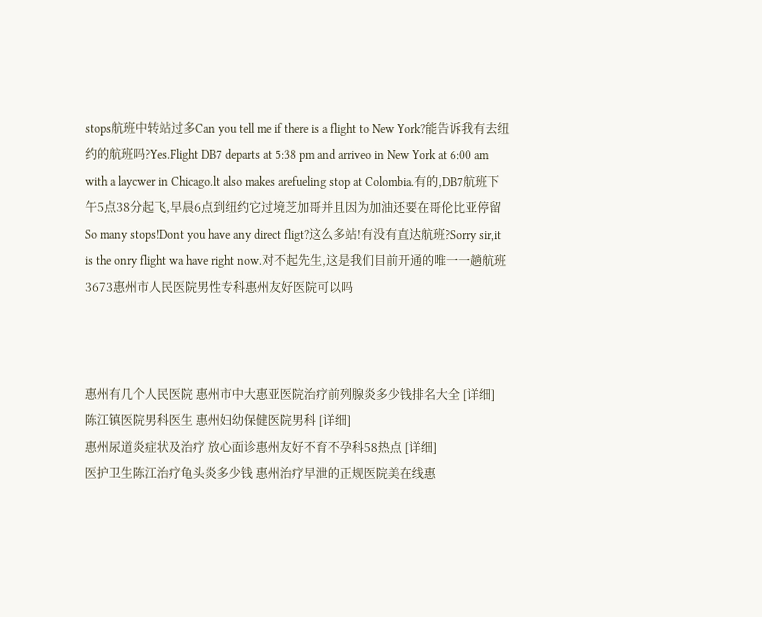stops航班中转站过多Can you tell me if there is a flight to New York?能告诉我有去纽约的航班吗?Yes.Flight DB7 departs at 5:38 pm and arriveo in New York at 6:00 am with a laycwer in Chicago.lt also makes arefueling stop at Colombia.有的,DB7航班下午5点38分起飞,早晨6点到纽约它过境芝加哥并且因为加油还要在哥伦比亚停留So many stops!Dont you have any direct fligt?这么多站!有没有直达航班?Sorry sir,it is the onry flight wa have right now.对不起先生,这是我们目前开通的唯一一趟航班 3673惠州市人民医院男性专科惠州友好医院可以吗



惠州有几个人民医院 惠州市中大惠亚医院治疗前列腺炎多少钱排名大全 [详细]
陈江镇医院男科医生 惠州妇幼保健医院男科 [详细]
惠州尿道炎症状及治疗 放心面诊惠州友好不育不孕科58热点 [详细]
医护卫生陈江治疗龟头炎多少钱 惠州治疗早泄的正规医院美在线惠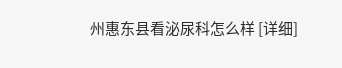州惠东县看泌尿科怎么样 [详细]